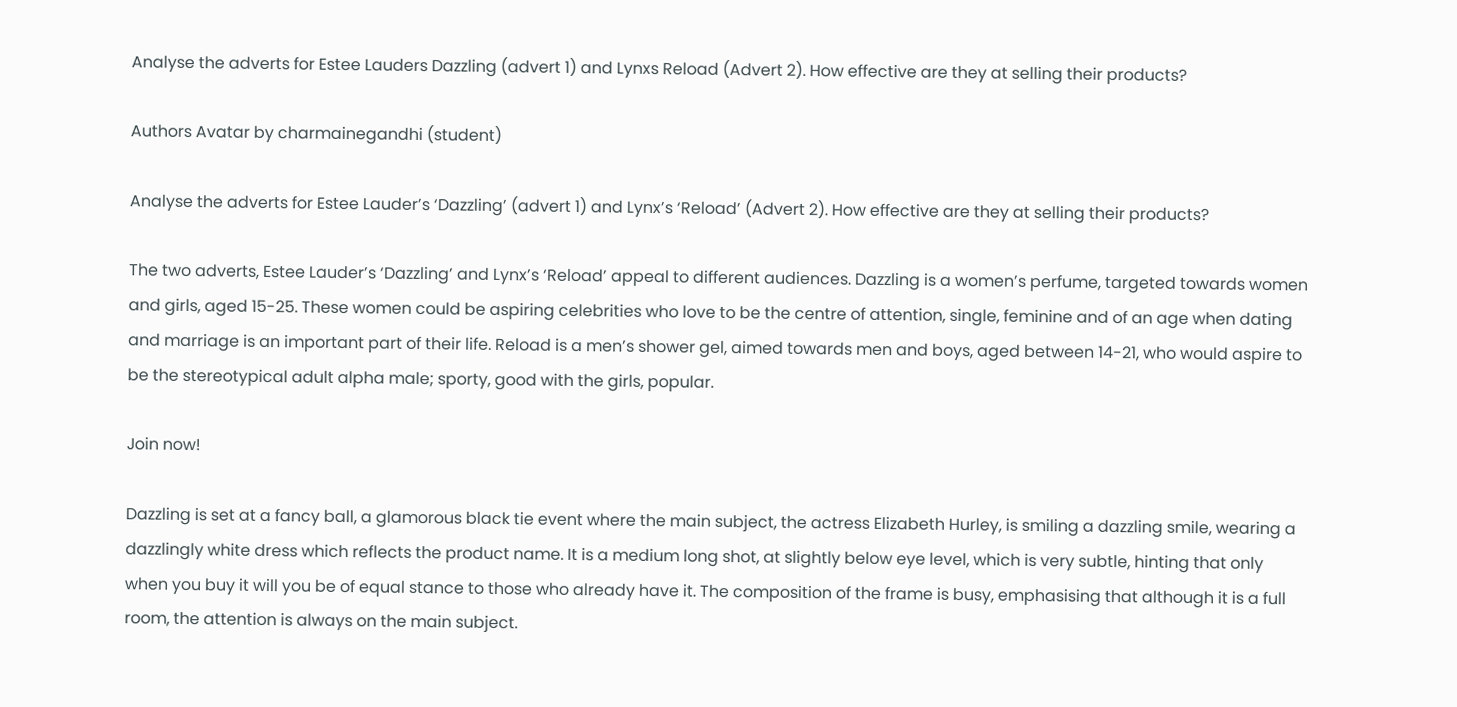Analyse the adverts for Estee Lauders Dazzling (advert 1) and Lynxs Reload (Advert 2). How effective are they at selling their products?

Authors Avatar by charmainegandhi (student)

Analyse the adverts for Estee Lauder’s ‘Dazzling’ (advert 1) and Lynx’s ‘Reload’ (Advert 2). How effective are they at selling their products?

The two adverts, Estee Lauder’s ‘Dazzling’ and Lynx’s ‘Reload’ appeal to different audiences. Dazzling is a women’s perfume, targeted towards women and girls, aged 15-25. These women could be aspiring celebrities who love to be the centre of attention, single, feminine and of an age when dating and marriage is an important part of their life. Reload is a men’s shower gel, aimed towards men and boys, aged between 14-21, who would aspire to be the stereotypical adult alpha male; sporty, good with the girls, popular.

Join now!

Dazzling is set at a fancy ball, a glamorous black tie event where the main subject, the actress Elizabeth Hurley, is smiling a dazzling smile, wearing a dazzlingly white dress which reflects the product name. It is a medium long shot, at slightly below eye level, which is very subtle, hinting that only when you buy it will you be of equal stance to those who already have it. The composition of the frame is busy, emphasising that although it is a full room, the attention is always on the main subject.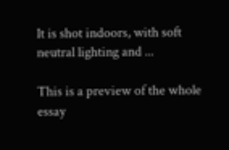It is shot indoors, with soft neutral lighting and ...

This is a preview of the whole essay